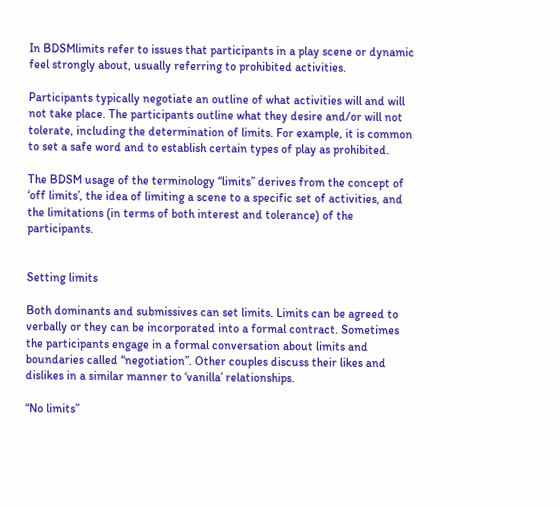In BDSMlimits refer to issues that participants in a play scene or dynamic feel strongly about, usually referring to prohibited activities.

Participants typically negotiate an outline of what activities will and will not take place. The participants outline what they desire and/or will not tolerate, including the determination of limits. For example, it is common to set a safe word and to establish certain types of play as prohibited.

The BDSM usage of the terminology “limits” derives from the concept of ‘off limits’, the idea of limiting a scene to a specific set of activities, and the limitations (in terms of both interest and tolerance) of the participants.


Setting limits

Both dominants and submissives can set limits. Limits can be agreed to verbally or they can be incorporated into a formal contract. Sometimes the participants engage in a formal conversation about limits and boundaries called “negotiation”. Other couples discuss their likes and dislikes in a similar manner to ‘vanilla’ relationships.

“No limits”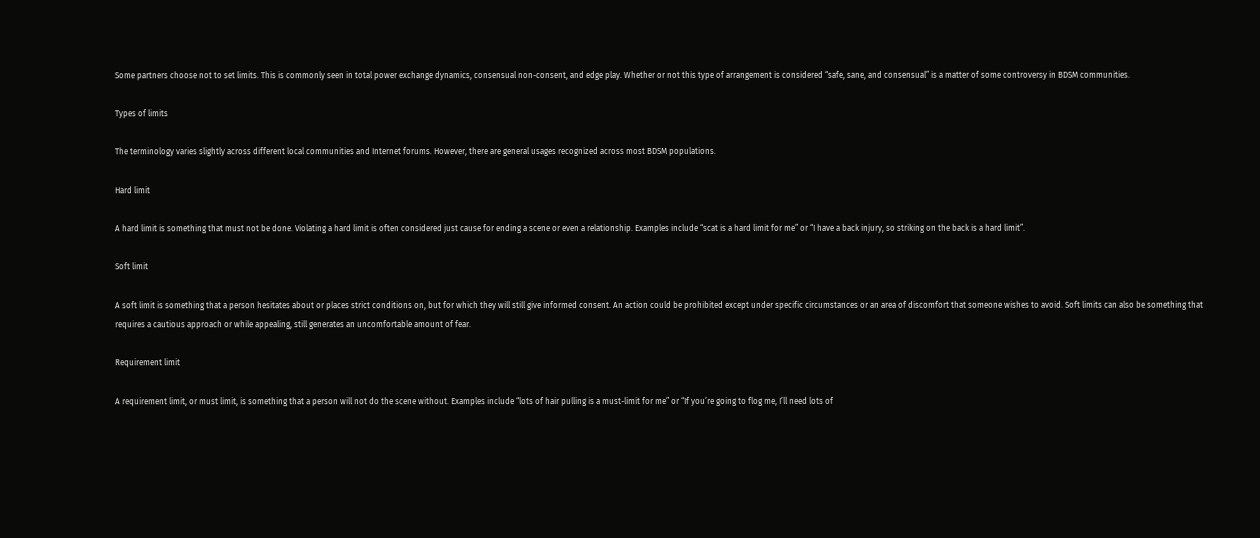Some partners choose not to set limits. This is commonly seen in total power exchange dynamics, consensual non-consent, and edge play. Whether or not this type of arrangement is considered “safe, sane, and consensual” is a matter of some controversy in BDSM communities.

Types of limits

The terminology varies slightly across different local communities and Internet forums. However, there are general usages recognized across most BDSM populations.

Hard limit

A hard limit is something that must not be done. Violating a hard limit is often considered just cause for ending a scene or even a relationship. Examples include “scat is a hard limit for me” or “I have a back injury, so striking on the back is a hard limit”.

Soft limit

A soft limit is something that a person hesitates about or places strict conditions on, but for which they will still give informed consent. An action could be prohibited except under specific circumstances or an area of discomfort that someone wishes to avoid. Soft limits can also be something that requires a cautious approach or while appealing, still generates an uncomfortable amount of fear.

Requirement limit

A requirement limit, or must limit, is something that a person will not do the scene without. Examples include “lots of hair pulling is a must-limit for me” or “If you’re going to flog me, I’ll need lots of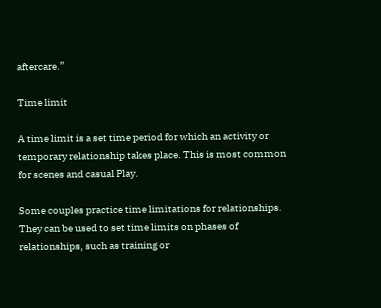aftercare.”

Time limit

A time limit is a set time period for which an activity or temporary relationship takes place. This is most common for scenes and casual Play.

Some couples practice time limitations for relationships. They can be used to set time limits on phases of relationships, such as training or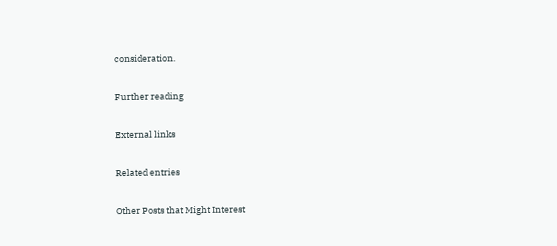consideration.

Further reading

External links

Related entries

Other Posts that Might Interest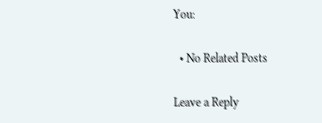You:

  • No Related Posts

Leave a Reply